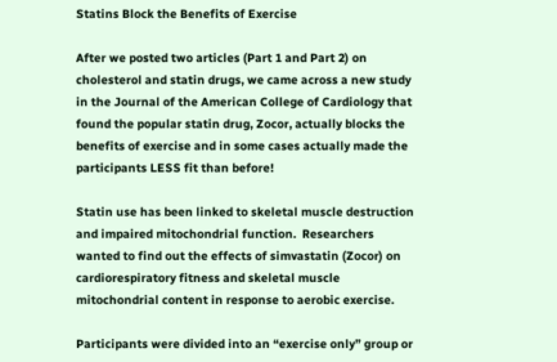Statins Block the Benefits of Exercise

After we posted two articles (Part 1 and Part 2) on cholesterol and statin drugs, we came across a new study in the Journal of the American College of Cardiology that found the popular statin drug, Zocor, actually blocks the benefits of exercise and in some cases actually made the participants LESS fit than before!

Statin use has been linked to skeletal muscle destruction and impaired mitochondrial function.  Researchers wanted to find out the effects of simvastatin (Zocor) on cardiorespiratory fitness and skeletal muscle mitochondrial content in response to aerobic exercise.

Participants were divided into an “exercise only” group or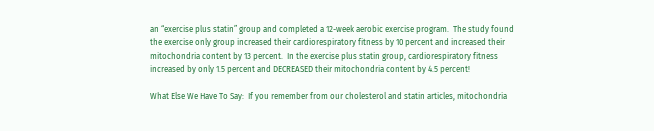an “exercise plus statin” group and completed a 12-week aerobic exercise program.  The study found the exercise only group increased their cardiorespiratory fitness by 10 percent and increased their mitochondria content by 13 percent.  In the exercise plus statin group, cardiorespiratory fitness increased by only 1.5 percent and DECREASED their mitochondria content by 4.5 percent!

What Else We Have To Say:  If you remember from our cholesterol and statin articles, mitochondria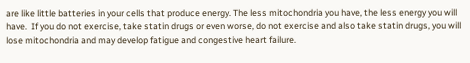are like little batteries in your cells that produce energy. The less mitochondria you have, the less energy you will have.  If you do not exercise, take statin drugs or even worse, do not exercise and also take statin drugs, you will lose mitochondria and may develop fatigue and congestive heart failure.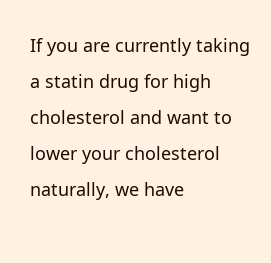If you are currently taking a statin drug for high cholesterol and want to lower your cholesterol naturally, we have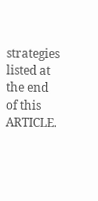strategies listed at the end of this ARTICLE.